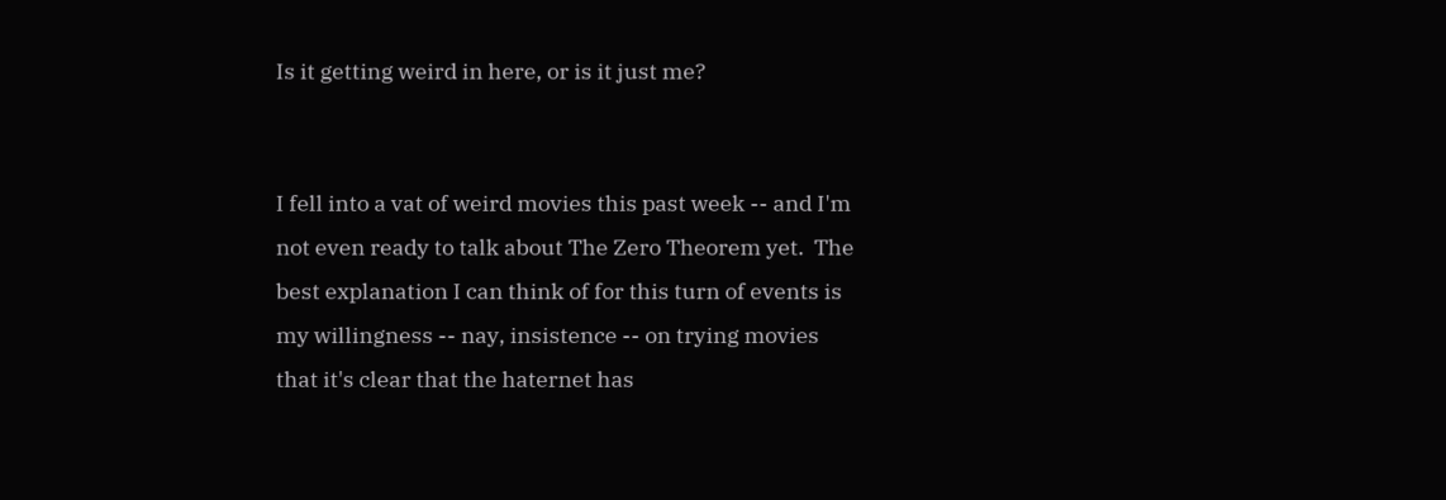Is it getting weird in here, or is it just me?


I fell into a vat of weird movies this past week -- and I'm not even ready to talk about The Zero Theorem yet.  The best explanation I can think of for this turn of events is my willingness -- nay, insistence -- on trying movies that it's clear that the haternet has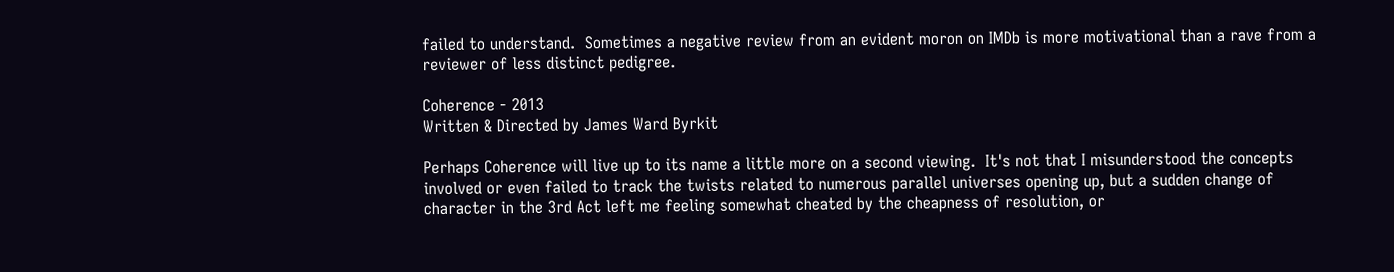failed to understand.  Sometimes a negative review from an evident moron on IMDb is more motivational than a rave from a reviewer of less distinct pedigree.

Coherence - 2013
Written & Directed by James Ward Byrkit

Perhaps Coherence will live up to its name a little more on a second viewing.  It's not that I misunderstood the concepts involved or even failed to track the twists related to numerous parallel universes opening up, but a sudden change of character in the 3rd Act left me feeling somewhat cheated by the cheapness of resolution, or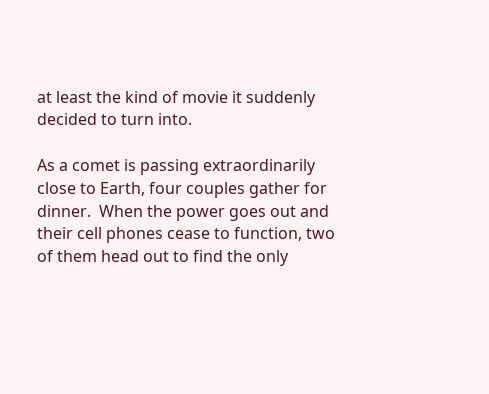at least the kind of movie it suddenly decided to turn into.

As a comet is passing extraordinarily close to Earth, four couples gather for dinner.  When the power goes out and their cell phones cease to function, two of them head out to find the only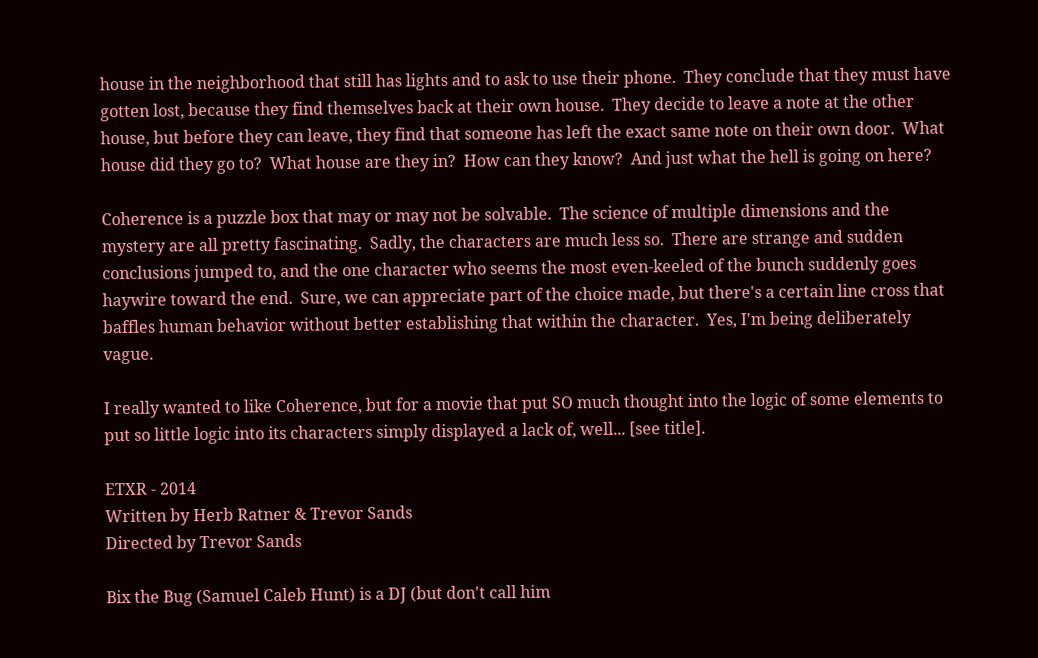house in the neighborhood that still has lights and to ask to use their phone.  They conclude that they must have gotten lost, because they find themselves back at their own house.  They decide to leave a note at the other house, but before they can leave, they find that someone has left the exact same note on their own door.  What house did they go to?  What house are they in?  How can they know?  And just what the hell is going on here?

Coherence is a puzzle box that may or may not be solvable.  The science of multiple dimensions and the mystery are all pretty fascinating.  Sadly, the characters are much less so.  There are strange and sudden conclusions jumped to, and the one character who seems the most even-keeled of the bunch suddenly goes haywire toward the end.  Sure, we can appreciate part of the choice made, but there's a certain line cross that baffles human behavior without better establishing that within the character.  Yes, I'm being deliberately vague.

I really wanted to like Coherence, but for a movie that put SO much thought into the logic of some elements to put so little logic into its characters simply displayed a lack of, well... [see title].

ETXR - 2014
Written by Herb Ratner & Trevor Sands
Directed by Trevor Sands

Bix the Bug (Samuel Caleb Hunt) is a DJ (but don't call him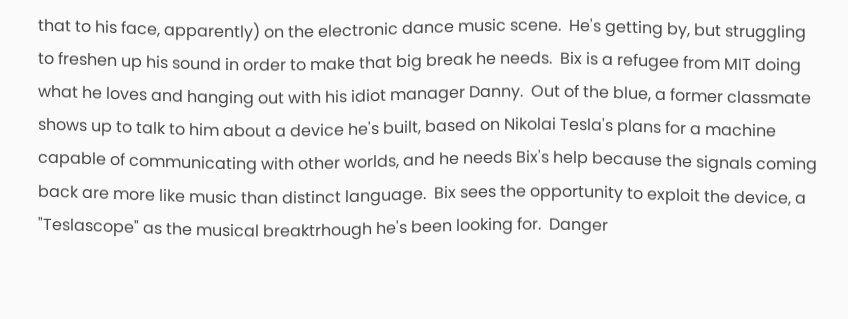that to his face, apparently) on the electronic dance music scene.  He's getting by, but struggling to freshen up his sound in order to make that big break he needs.  Bix is a refugee from MIT doing what he loves and hanging out with his idiot manager Danny.  Out of the blue, a former classmate shows up to talk to him about a device he's built, based on Nikolai Tesla's plans for a machine capable of communicating with other worlds, and he needs Bix's help because the signals coming back are more like music than distinct language.  Bix sees the opportunity to exploit the device, a "Teslascope" as the musical breaktrhough he's been looking for.  Danger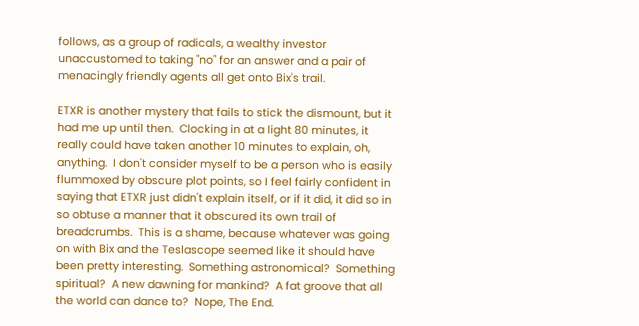follows, as a group of radicals, a wealthy investor unaccustomed to taking "no" for an answer and a pair of menacingly friendly agents all get onto Bix's trail.

ETXR is another mystery that fails to stick the dismount, but it had me up until then.  Clocking in at a light 80 minutes, it really could have taken another 10 minutes to explain, oh, anything.  I don't consider myself to be a person who is easily flummoxed by obscure plot points, so I feel fairly confident in saying that ETXR just didn't explain itself, or if it did, it did so in so obtuse a manner that it obscured its own trail of breadcrumbs.  This is a shame, because whatever was going on with Bix and the Teslascope seemed like it should have been pretty interesting.  Something astronomical?  Something spiritual?  A new dawning for mankind?  A fat groove that all the world can dance to?  Nope, The End.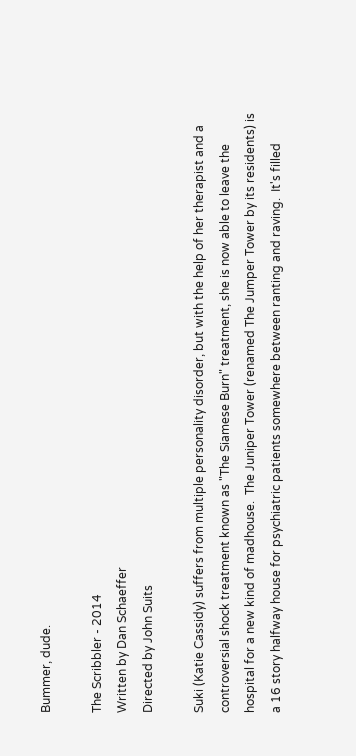Bummer, dude.

The Scribbler - 2014
Written by Dan Schaeffer
Directed by John Suits

Suki (Katie Cassidy) suffers from multiple personality disorder, but with the help of her therapist and a controversial shock treatment known as "The Siamese Burn" treatment, she is now able to leave the hospital for a new kind of madhouse.  The Juniper Tower (renamed The Jumper Tower by its residents) is a 16 story halfway house for psychiatric patients somewhere between ranting and raving.  It's filled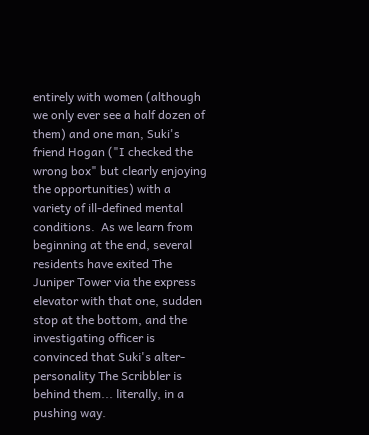entirely with women (although we only ever see a half dozen of them) and one man, Suki's friend Hogan ("I checked the wrong box" but clearly enjoying the opportunities) with a variety of ill-defined mental conditions.  As we learn from beginning at the end, several residents have exited The Juniper Tower via the express elevator with that one, sudden stop at the bottom, and the investigating officer is convinced that Suki's alter-personality The Scribbler is behind them... literally, in a pushing way.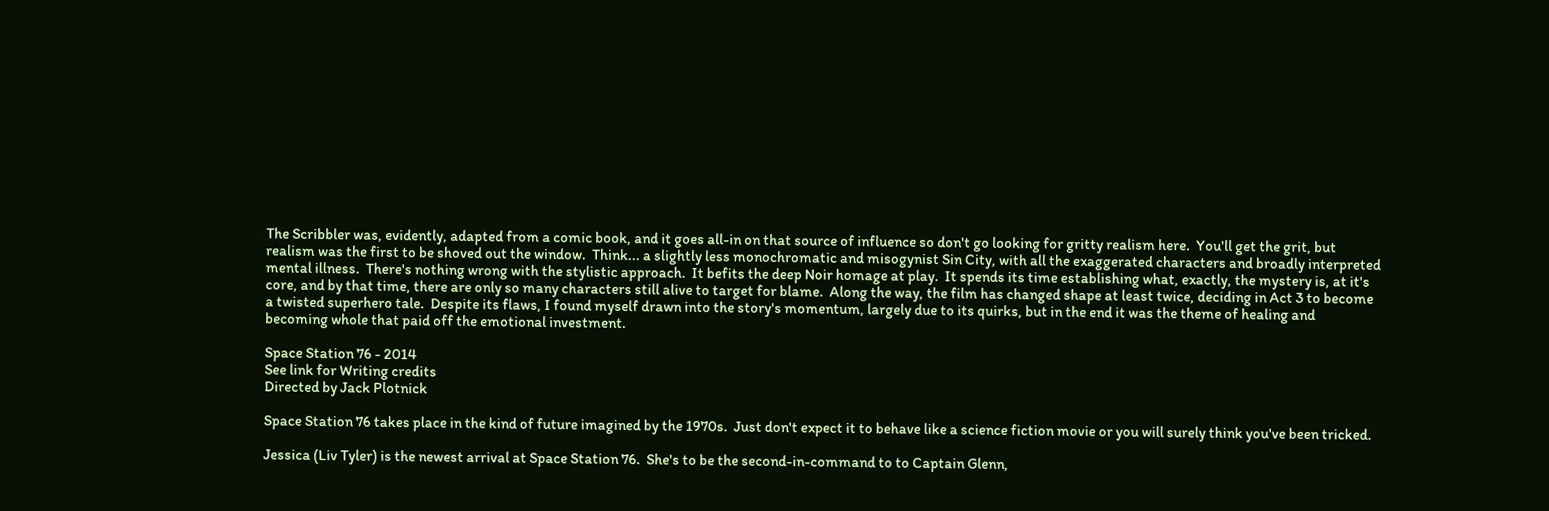The Scribbler was, evidently, adapted from a comic book, and it goes all-in on that source of influence so don't go looking for gritty realism here.  You'll get the grit, but realism was the first to be shoved out the window.  Think... a slightly less monochromatic and misogynist Sin City, with all the exaggerated characters and broadly interpreted mental illness.  There's nothing wrong with the stylistic approach.  It befits the deep Noir homage at play.  It spends its time establishing what, exactly, the mystery is, at it's core, and by that time, there are only so many characters still alive to target for blame.  Along the way, the film has changed shape at least twice, deciding in Act 3 to become a twisted superhero tale.  Despite its flaws, I found myself drawn into the story's momentum, largely due to its quirks, but in the end it was the theme of healing and becoming whole that paid off the emotional investment.

Space Station 76 - 2014
See link for Writing credits
Directed by Jack Plotnick

Space Station 76 takes place in the kind of future imagined by the 1970s.  Just don't expect it to behave like a science fiction movie or you will surely think you've been tricked.

Jessica (Liv Tyler) is the newest arrival at Space Station 76.  She's to be the second-in-command to to Captain Glenn,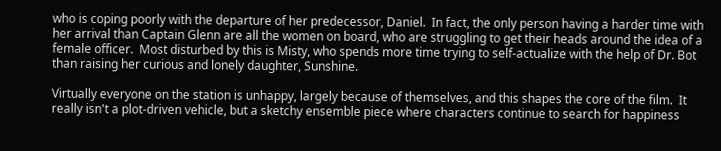who is coping poorly with the departure of her predecessor, Daniel.  In fact, the only person having a harder time with her arrival than Captain Glenn are all the women on board, who are struggling to get their heads around the idea of a female officer.  Most disturbed by this is Misty, who spends more time trying to self-actualize with the help of Dr. Bot than raising her curious and lonely daughter, Sunshine.

Virtually everyone on the station is unhappy, largely because of themselves, and this shapes the core of the film.  It really isn't a plot-driven vehicle, but a sketchy ensemble piece where characters continue to search for happiness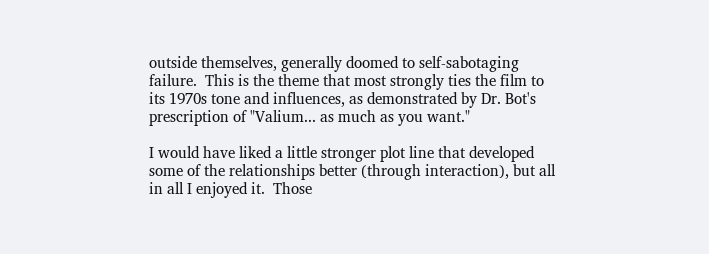outside themselves, generally doomed to self-sabotaging failure.  This is the theme that most strongly ties the film to its 1970s tone and influences, as demonstrated by Dr. Bot's prescription of "Valium... as much as you want."

I would have liked a little stronger plot line that developed some of the relationships better (through interaction), but all in all I enjoyed it.  Those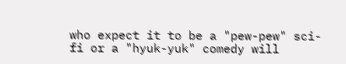who expect it to be a "pew-pew" sci-fi or a "hyuk-yuk" comedy will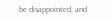be disappointed, and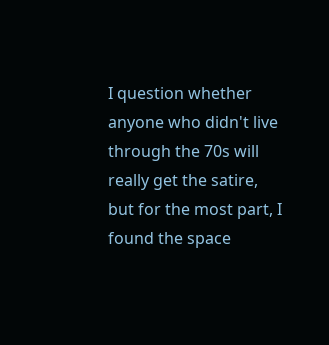I question whether anyone who didn't live through the 70s will really get the satire, but for the most part, I found the space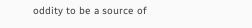oddity to be a source of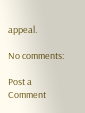appeal.

No comments:

Post a Comment